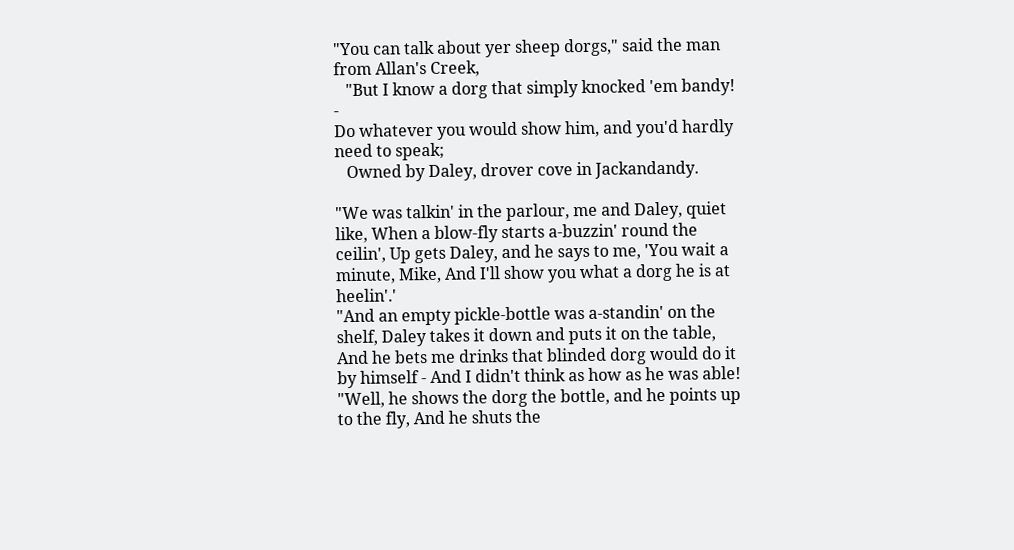"You can talk about yer sheep dorgs," said the man from Allan's Creek,
   "But I know a dorg that simply knocked 'em bandy! -
Do whatever you would show him, and you'd hardly need to speak;
   Owned by Daley, drover cove in Jackandandy.

"We was talkin' in the parlour, me and Daley, quiet like, When a blow-fly starts a-buzzin' round the ceilin', Up gets Daley, and he says to me, 'You wait a minute, Mike, And I'll show you what a dorg he is at heelin'.'
"And an empty pickle-bottle was a-standin' on the shelf, Daley takes it down and puts it on the table, And he bets me drinks that blinded dorg would do it by himself - And I didn't think as how as he was able!
"Well, he shows the dorg the bottle, and he points up to the fly, And he shuts the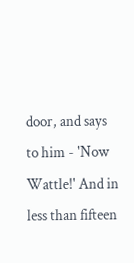door, and says to him - 'Now Wattle!' And in less than fifteen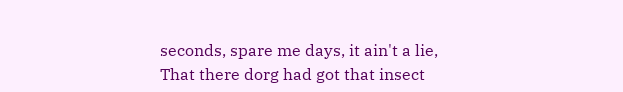seconds, spare me days, it ain't a lie, That there dorg had got that insect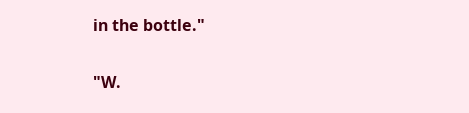in the bottle."

"W.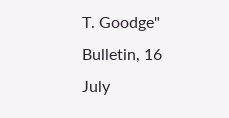T. Goodge"
Bulletin, 16 July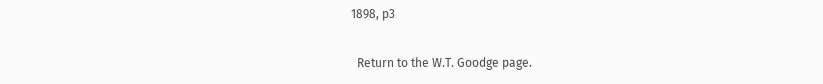1898, p3

  Return to the W.T. Goodge page.